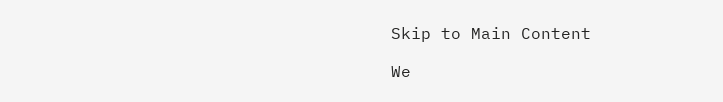Skip to Main Content

We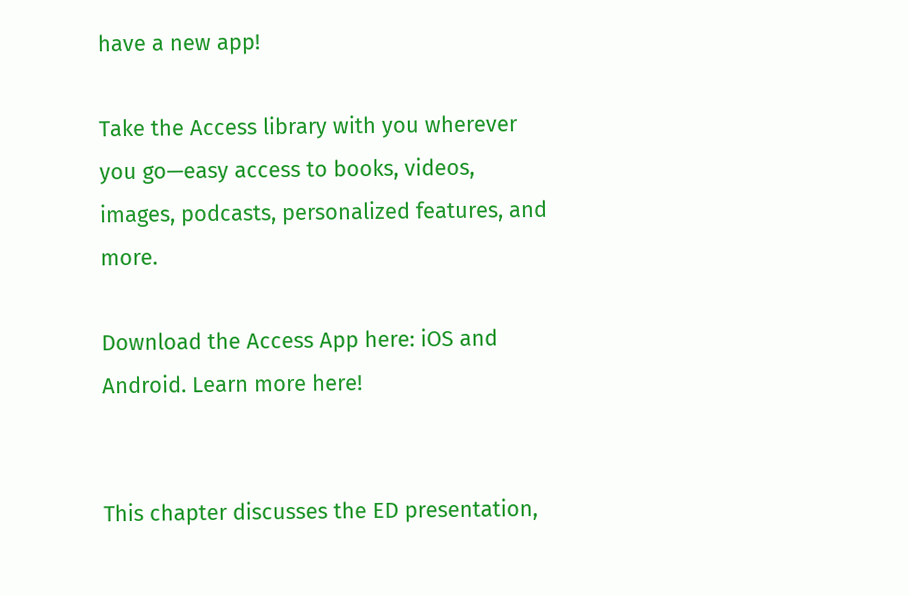have a new app!

Take the Access library with you wherever you go—easy access to books, videos, images, podcasts, personalized features, and more.

Download the Access App here: iOS and Android. Learn more here!


This chapter discusses the ED presentation,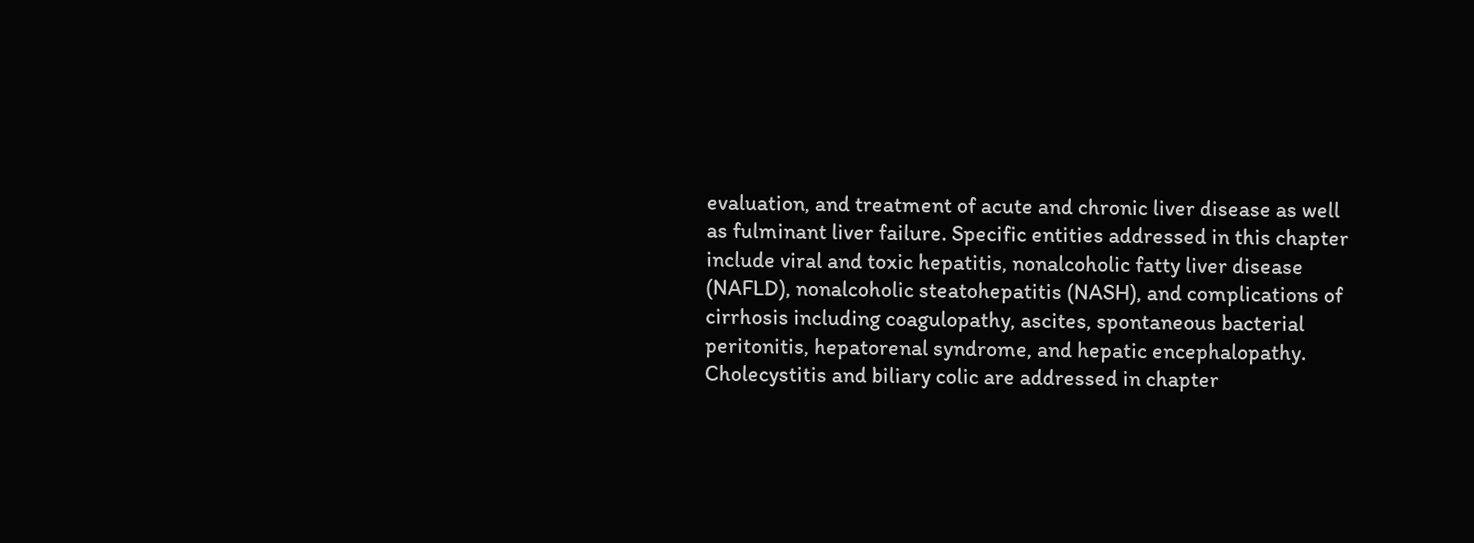evaluation, and treatment of acute and chronic liver disease as well as fulminant liver failure. Specific entities addressed in this chapter include viral and toxic hepatitis, nonalcoholic fatty liver disease (NAFLD), nonalcoholic steatohepatitis (NASH), and complications of cirrhosis including coagulopathy, ascites, spontaneous bacterial peritonitis, hepatorenal syndrome, and hepatic encephalopathy. Cholecystitis and biliary colic are addressed in chapter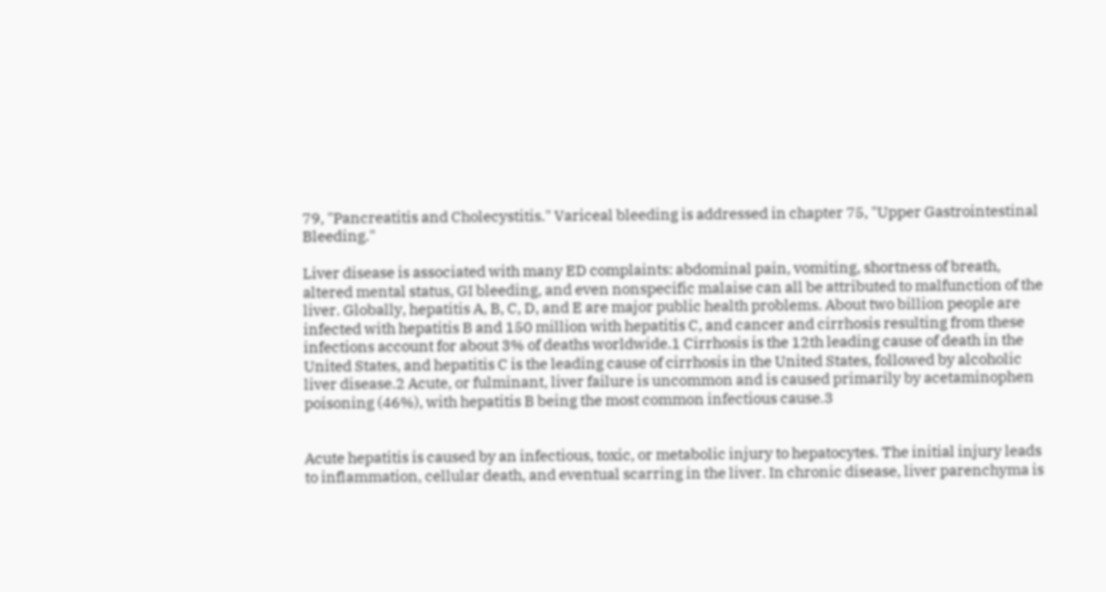79, "Pancreatitis and Cholecystitis." Variceal bleeding is addressed in chapter 75, "Upper Gastrointestinal Bleeding."

Liver disease is associated with many ED complaints: abdominal pain, vomiting, shortness of breath, altered mental status, GI bleeding, and even nonspecific malaise can all be attributed to malfunction of the liver. Globally, hepatitis A, B, C, D, and E are major public health problems. About two billion people are infected with hepatitis B and 150 million with hepatitis C, and cancer and cirrhosis resulting from these infections account for about 3% of deaths worldwide.1 Cirrhosis is the 12th leading cause of death in the United States, and hepatitis C is the leading cause of cirrhosis in the United States, followed by alcoholic liver disease.2 Acute, or fulminant, liver failure is uncommon and is caused primarily by acetaminophen poisoning (46%), with hepatitis B being the most common infectious cause.3


Acute hepatitis is caused by an infectious, toxic, or metabolic injury to hepatocytes. The initial injury leads to inflammation, cellular death, and eventual scarring in the liver. In chronic disease, liver parenchyma is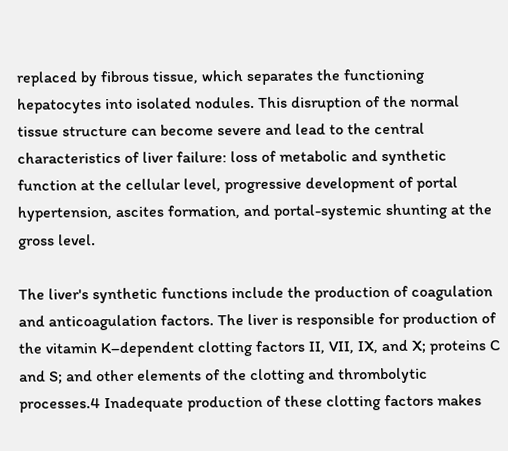replaced by fibrous tissue, which separates the functioning hepatocytes into isolated nodules. This disruption of the normal tissue structure can become severe and lead to the central characteristics of liver failure: loss of metabolic and synthetic function at the cellular level, progressive development of portal hypertension, ascites formation, and portal-systemic shunting at the gross level.

The liver's synthetic functions include the production of coagulation and anticoagulation factors. The liver is responsible for production of the vitamin K–dependent clotting factors II, VII, IX, and X; proteins C and S; and other elements of the clotting and thrombolytic processes.4 Inadequate production of these clotting factors makes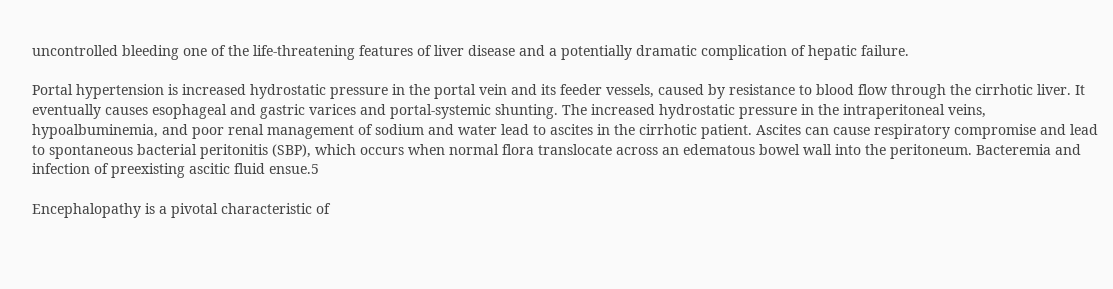uncontrolled bleeding one of the life-threatening features of liver disease and a potentially dramatic complication of hepatic failure.

Portal hypertension is increased hydrostatic pressure in the portal vein and its feeder vessels, caused by resistance to blood flow through the cirrhotic liver. It eventually causes esophageal and gastric varices and portal-systemic shunting. The increased hydrostatic pressure in the intraperitoneal veins, hypoalbuminemia, and poor renal management of sodium and water lead to ascites in the cirrhotic patient. Ascites can cause respiratory compromise and lead to spontaneous bacterial peritonitis (SBP), which occurs when normal flora translocate across an edematous bowel wall into the peritoneum. Bacteremia and infection of preexisting ascitic fluid ensue.5

Encephalopathy is a pivotal characteristic of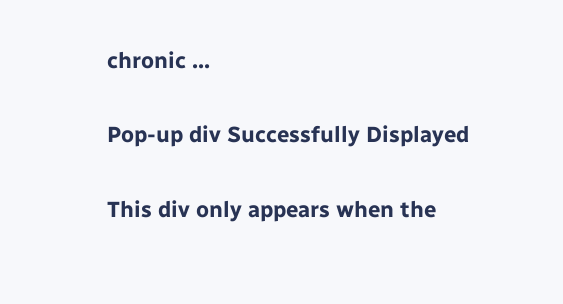chronic ...

Pop-up div Successfully Displayed

This div only appears when the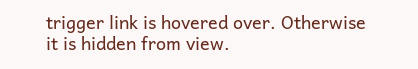trigger link is hovered over. Otherwise it is hidden from view.